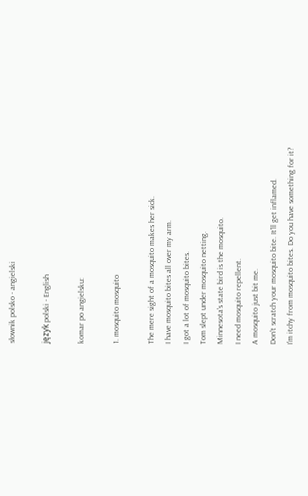słownik polsko - angielski

język polski - English

komar po angielsku:

1. mosquito mosquito

The mere sight of a mosquito makes her sick.
I have mosquito bites all over my arm.
I got a lot of mosquito bites.
Tom slept under mosquito netting.
Minnesota's state bird is the mosquito.
I need mosquito repellent.
A mosquito just bit me.
Don't scratch your mosquito bite. It'll get inflamed.
I'm itchy from mosquito bites. Do you have something for it?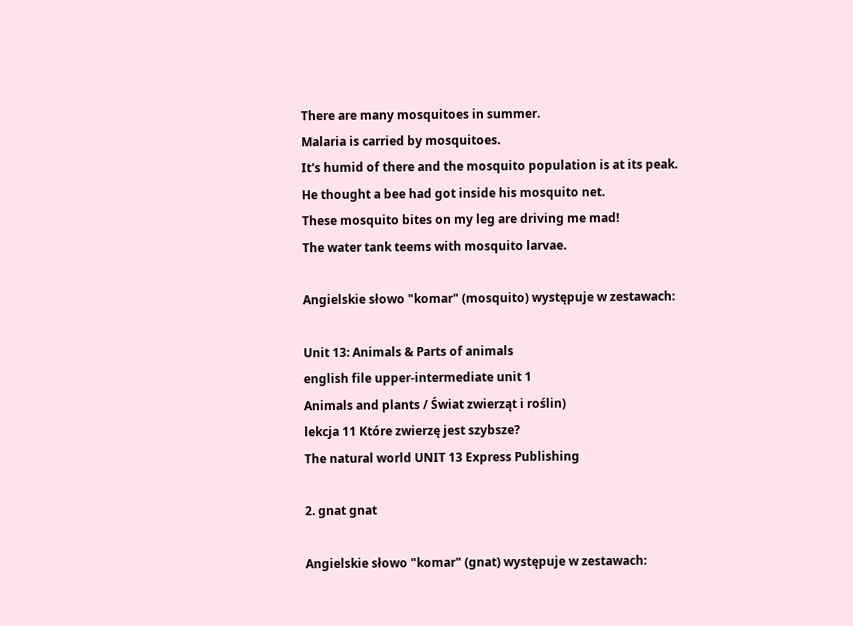There are many mosquitoes in summer.
Malaria is carried by mosquitoes.
It's humid of there and the mosquito population is at its peak.
He thought a bee had got inside his mosquito net.
These mosquito bites on my leg are driving me mad!
The water tank teems with mosquito larvae.

Angielskie słowo "komar" (mosquito) występuje w zestawach:

Unit 13: Animals & Parts of animals
english file upper-intermediate unit 1
Animals and plants / Świat zwierząt i roślin)
lekcja 11 Które zwierzę jest szybsze?
The natural world UNIT 13 Express Publishing

2. gnat gnat

Angielskie słowo "komar" (gnat) występuje w zestawach: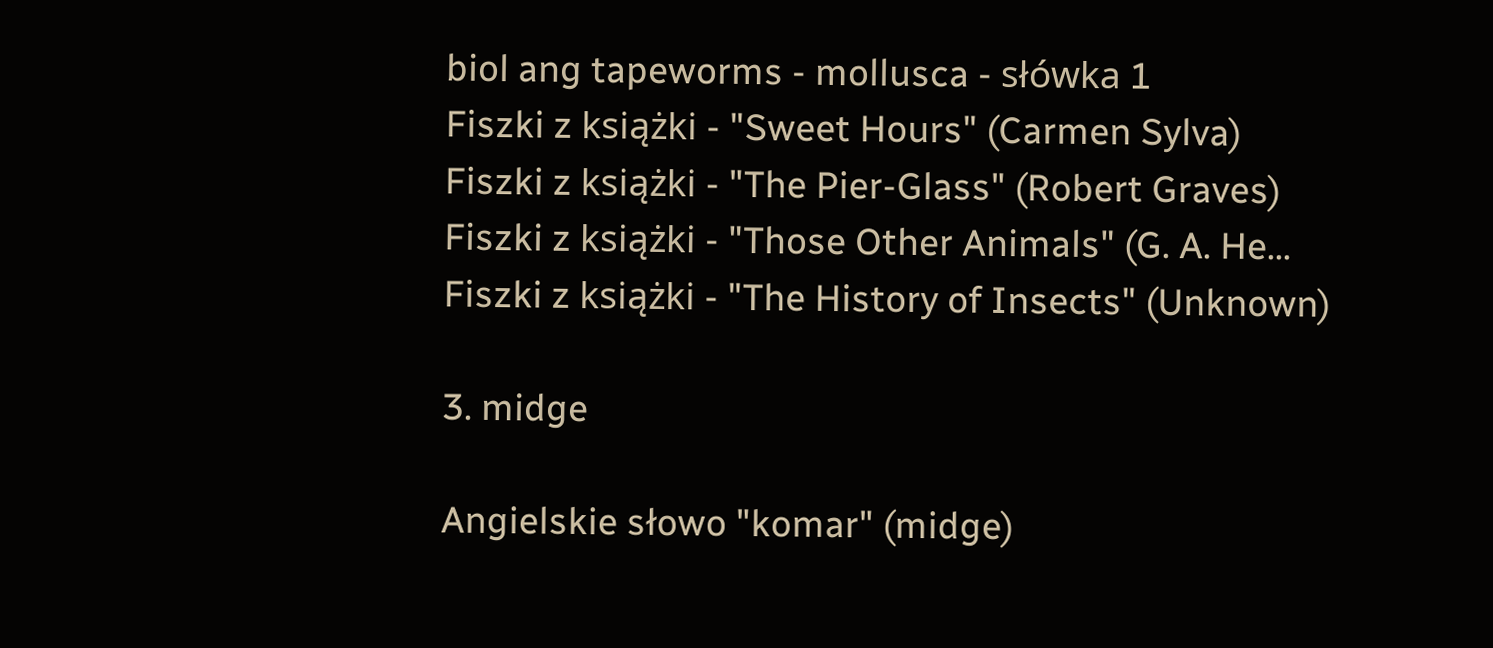biol ang tapeworms - mollusca - słówka 1
Fiszki z książki - "Sweet Hours" (Carmen Sylva)
Fiszki z książki - "The Pier-Glass" (Robert Graves)
Fiszki z książki - "Those Other Animals" (G. A. He...
Fiszki z książki - "The History of Insects" (Unknown)

3. midge

Angielskie słowo "komar" (midge)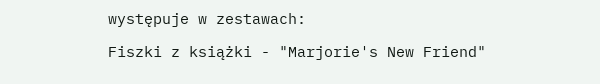występuje w zestawach:

Fiszki z książki - "Marjorie's New Friend"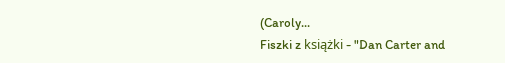(Caroly...
Fiszki z książki - "Dan Carter and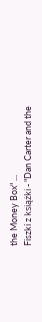the Money Box" ...
Fiszki z książki - "Dan Carter and the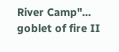River Camp"...
goblet of fire II